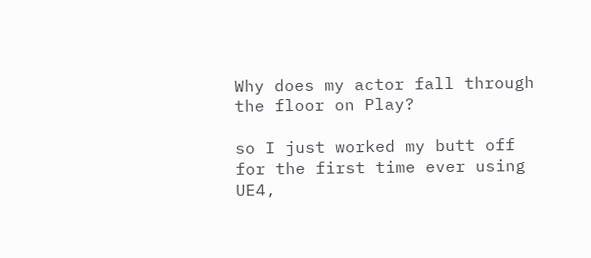Why does my actor fall through the floor on Play?

so I just worked my butt off for the first time ever using UE4,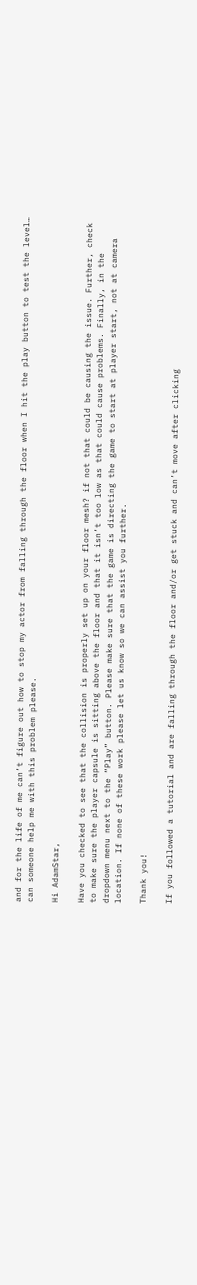and for the life of me can’t figure out how to stop my actor from falling through the floor when I hit the play button to test the level… can someone help me with this problem please.

Hi AdamStar,

Have you checked to see that the collision is properly set up on your floor mesh? if not that could be causing the issue. Further, check to make sure the player capsule is sitting above the floor and that it isn’t too low as that could cause problems. Finally, in the dropdown menu next to the “Play” button. Please make sure that the game is directing the game to start at player start, not at camera location. If none of these work please let us know so we can assist you further.

Thank you!

If you followed a tutorial and are falling through the floor and/or get stuck and can’t move after clicking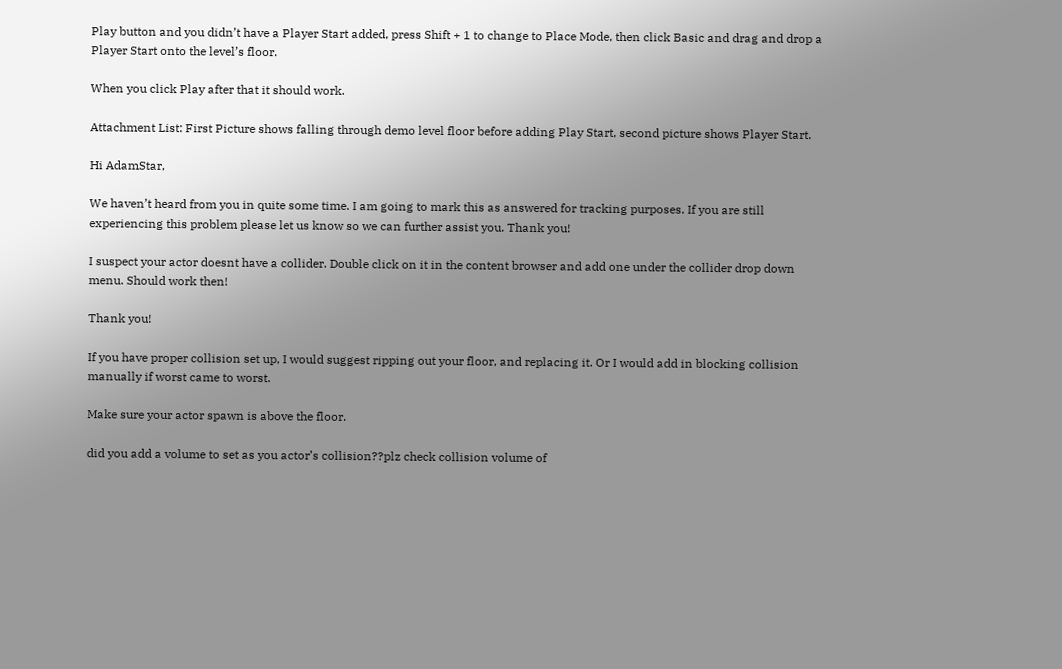Play button and you didn’t have a Player Start added, press Shift + 1 to change to Place Mode, then click Basic and drag and drop a Player Start onto the level’s floor.

When you click Play after that it should work.

Attachment List: First Picture shows falling through demo level floor before adding Play Start, second picture shows Player Start.

Hi AdamStar,

We haven’t heard from you in quite some time. I am going to mark this as answered for tracking purposes. If you are still experiencing this problem please let us know so we can further assist you. Thank you!

I suspect your actor doesnt have a collider. Double click on it in the content browser and add one under the collider drop down menu. Should work then!

Thank you!

If you have proper collision set up, I would suggest ripping out your floor, and replacing it. Or I would add in blocking collision manually if worst came to worst.

Make sure your actor spawn is above the floor.

did you add a volume to set as you actor’s collision??plz check collision volume of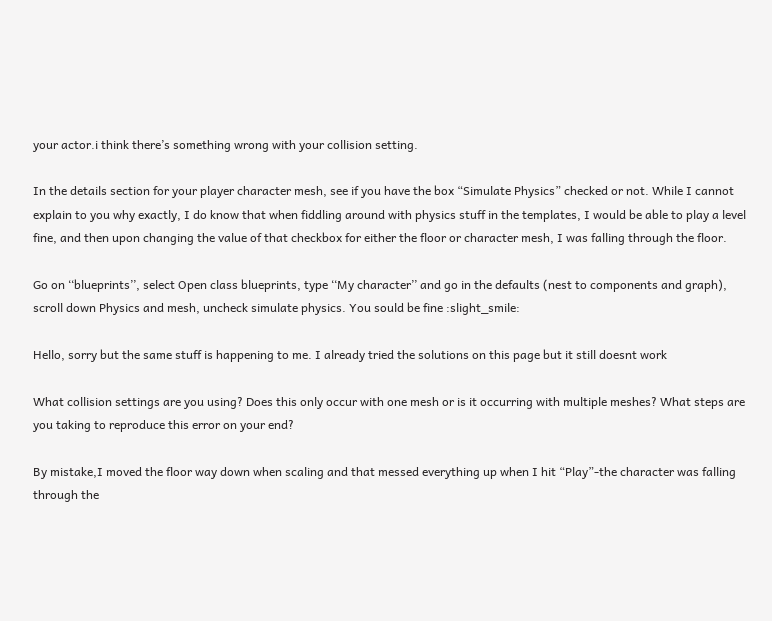your actor.i think there’s something wrong with your collision setting.

In the details section for your player character mesh, see if you have the box “Simulate Physics” checked or not. While I cannot explain to you why exactly, I do know that when fiddling around with physics stuff in the templates, I would be able to play a level fine, and then upon changing the value of that checkbox for either the floor or character mesh, I was falling through the floor.

Go on ‘‘blueprints’’, select Open class blueprints, type ‘‘My character’’ and go in the defaults (nest to components and graph), scroll down Physics and mesh, uncheck simulate physics. You sould be fine :slight_smile:

Hello, sorry but the same stuff is happening to me. I already tried the solutions on this page but it still doesnt work

What collision settings are you using? Does this only occur with one mesh or is it occurring with multiple meshes? What steps are you taking to reproduce this error on your end?

By mistake,I moved the floor way down when scaling and that messed everything up when I hit “Play”-the character was falling through the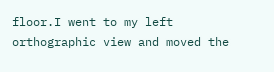floor.I went to my left orthographic view and moved the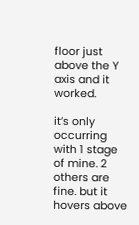floor just above the Y axis and it worked.

it’s only occurring with 1 stage of mine. 2 others are fine. but it hovers above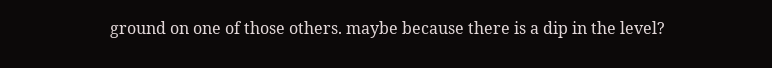ground on one of those others. maybe because there is a dip in the level?